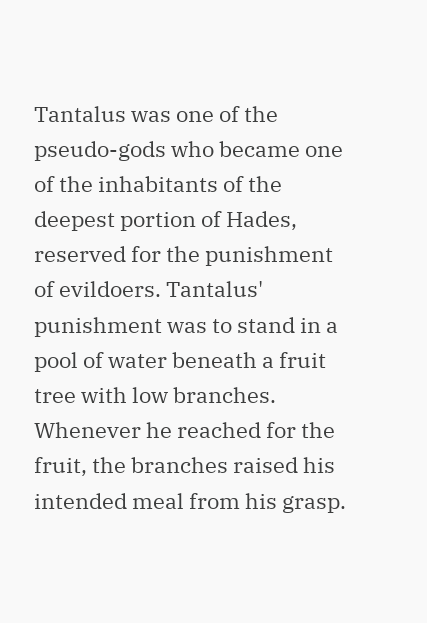Tantalus was one of the pseudo-gods who became one of the inhabitants of the deepest portion of Hades, reserved for the punishment of evildoers. Tantalus' punishment was to stand in a pool of water beneath a fruit tree with low branches. Whenever he reached for the fruit, the branches raised his intended meal from his grasp.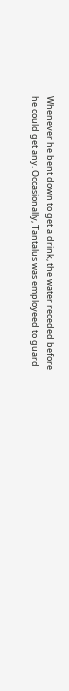Whenever he bent down to get a drink, the water receded before he could get any. Occasionally, Tantalus was employeed to guard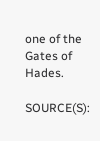one of the Gates of Hades.

SOURCE(S):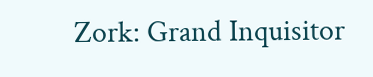Zork: Grand Inquisitor